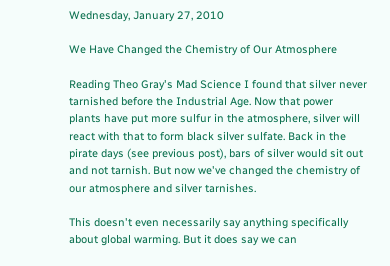Wednesday, January 27, 2010

We Have Changed the Chemistry of Our Atmosphere

Reading Theo Gray's Mad Science I found that silver never tarnished before the Industrial Age. Now that power plants have put more sulfur in the atmosphere, silver will react with that to form black silver sulfate. Back in the pirate days (see previous post), bars of silver would sit out and not tarnish. But now we've changed the chemistry of our atmosphere and silver tarnishes.

This doesn't even necessarily say anything specifically about global warming. But it does say we can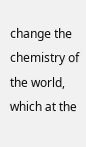change the chemistry of the world, which at the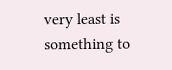very least is something to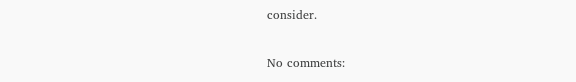consider.

No comments: